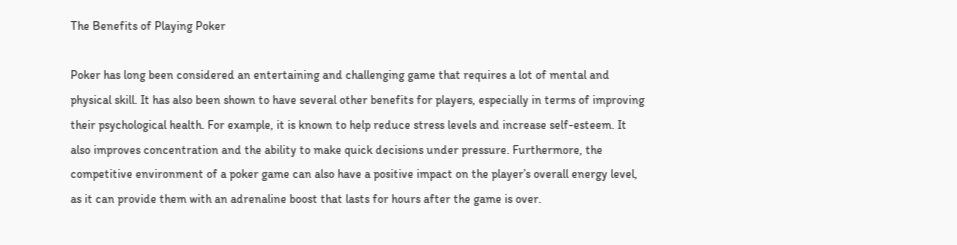The Benefits of Playing Poker

Poker has long been considered an entertaining and challenging game that requires a lot of mental and physical skill. It has also been shown to have several other benefits for players, especially in terms of improving their psychological health. For example, it is known to help reduce stress levels and increase self-esteem. It also improves concentration and the ability to make quick decisions under pressure. Furthermore, the competitive environment of a poker game can also have a positive impact on the player’s overall energy level, as it can provide them with an adrenaline boost that lasts for hours after the game is over.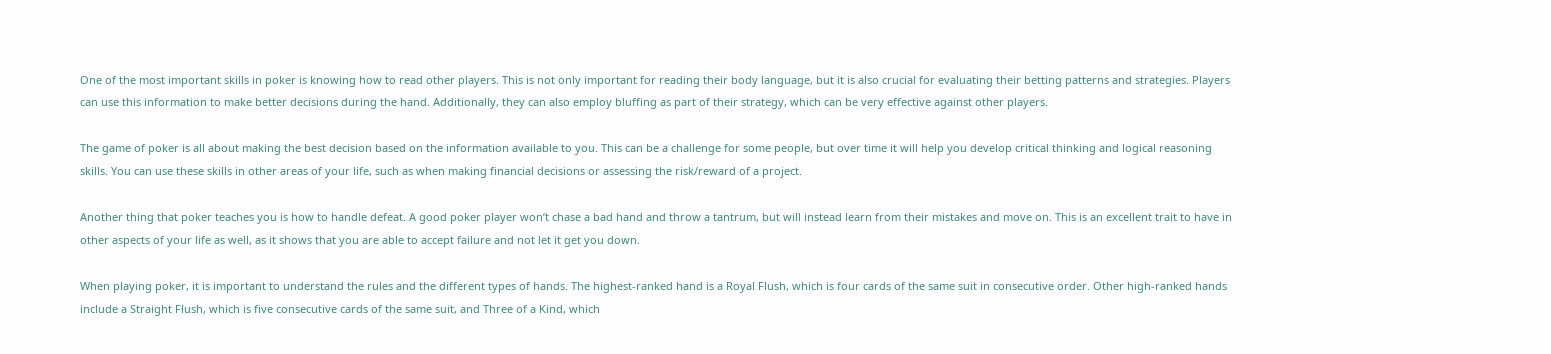One of the most important skills in poker is knowing how to read other players. This is not only important for reading their body language, but it is also crucial for evaluating their betting patterns and strategies. Players can use this information to make better decisions during the hand. Additionally, they can also employ bluffing as part of their strategy, which can be very effective against other players.

The game of poker is all about making the best decision based on the information available to you. This can be a challenge for some people, but over time it will help you develop critical thinking and logical reasoning skills. You can use these skills in other areas of your life, such as when making financial decisions or assessing the risk/reward of a project.

Another thing that poker teaches you is how to handle defeat. A good poker player won’t chase a bad hand and throw a tantrum, but will instead learn from their mistakes and move on. This is an excellent trait to have in other aspects of your life as well, as it shows that you are able to accept failure and not let it get you down.

When playing poker, it is important to understand the rules and the different types of hands. The highest-ranked hand is a Royal Flush, which is four cards of the same suit in consecutive order. Other high-ranked hands include a Straight Flush, which is five consecutive cards of the same suit, and Three of a Kind, which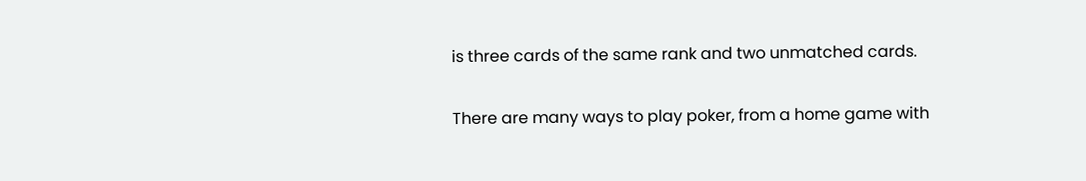is three cards of the same rank and two unmatched cards.

There are many ways to play poker, from a home game with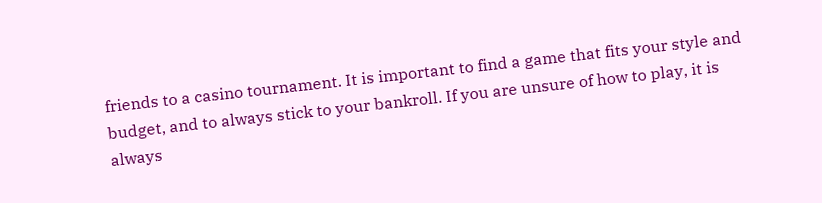friends to a casino tournament. It is important to find a game that fits your style and budget, and to always stick to your bankroll. If you are unsure of how to play, it is always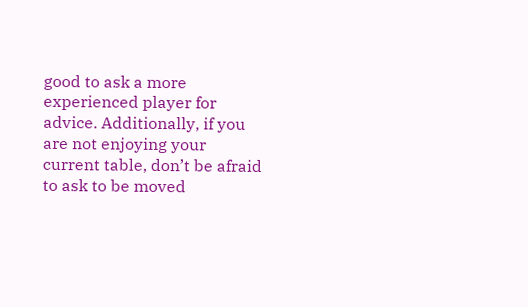good to ask a more experienced player for advice. Additionally, if you are not enjoying your current table, don’t be afraid to ask to be moved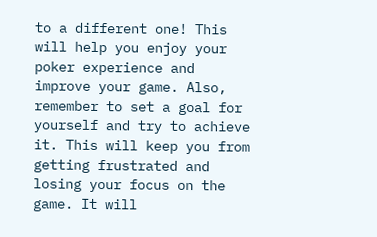to a different one! This will help you enjoy your poker experience and improve your game. Also, remember to set a goal for yourself and try to achieve it. This will keep you from getting frustrated and losing your focus on the game. It will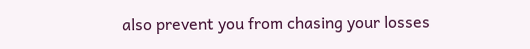also prevent you from chasing your losses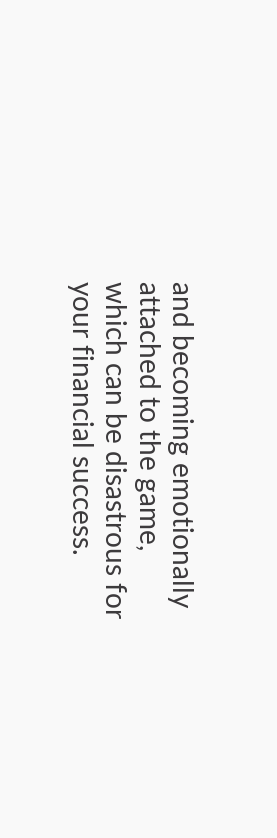and becoming emotionally attached to the game, which can be disastrous for your financial success.